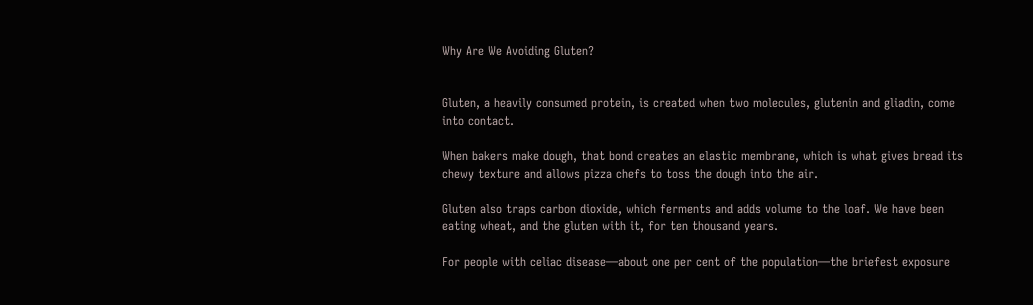Why Are We Avoiding Gluten?


Gluten, a heavily consumed protein, is created when two molecules, glutenin and gliadin, come into contact.

When bakers make dough, that bond creates an elastic membrane, which is what gives bread its chewy texture and allows pizza chefs to toss the dough into the air.

Gluten also traps carbon dioxide, which ferments and adds volume to the loaf. We have been eating wheat, and the gluten with it, for ten thousand years.

For people with celiac disease—about one per cent of the population—the briefest exposure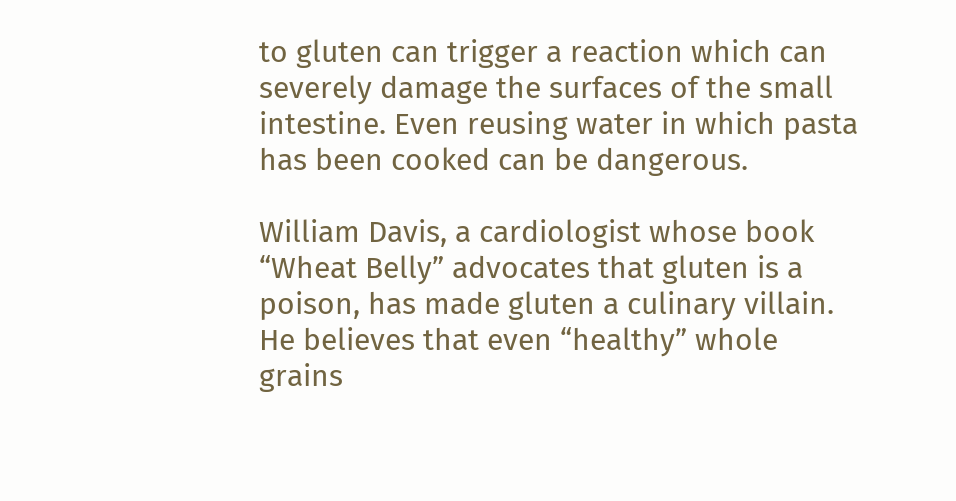to gluten can trigger a reaction which can severely damage the surfaces of the small intestine. Even reusing water in which pasta has been cooked can be dangerous.

William Davis, a cardiologist whose book “Wheat Belly” advocates that gluten is a poison, has made gluten a culinary villain. He believes that even “healthy” whole grains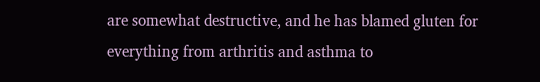are somewhat destructive, and he has blamed gluten for everything from arthritis and asthma to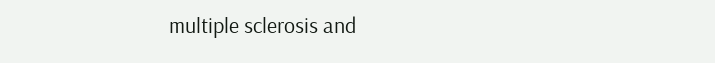multiple sclerosis and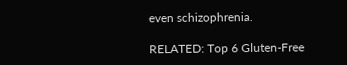even schizophrenia.

RELATED: Top 6 Gluten-Free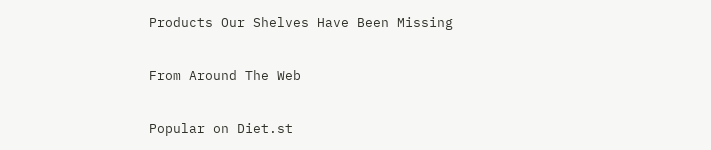Products Our Shelves Have Been Missing

From Around The Web

Popular on Diet.st